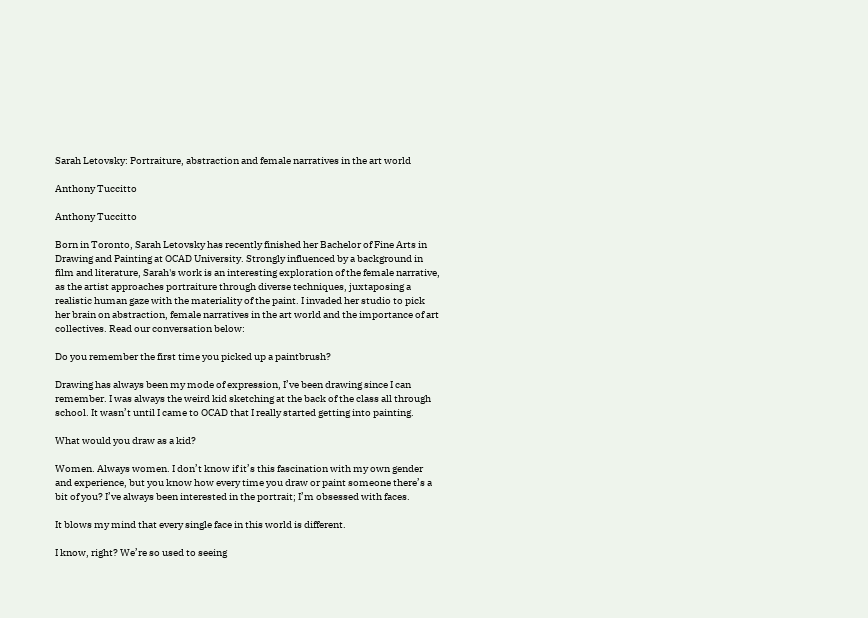Sarah Letovsky: Portraiture, abstraction and female narratives in the art world

Anthony Tuccitto

Anthony Tuccitto

Born in Toronto, Sarah Letovsky has recently finished her Bachelor of Fine Arts in Drawing and Painting at OCAD University. Strongly influenced by a background in film and literature, Sarah's work is an interesting exploration of the female narrative, as the artist approaches portraiture through diverse techniques, juxtaposing a realistic human gaze with the materiality of the paint. I invaded her studio to pick her brain on abstraction, female narratives in the art world and the importance of art collectives. Read our conversation below:

Do you remember the first time you picked up a paintbrush?

Drawing has always been my mode of expression, I’ve been drawing since I can remember. I was always the weird kid sketching at the back of the class all through school. It wasn’t until I came to OCAD that I really started getting into painting.

What would you draw as a kid?

Women. Always women. I don’t know if it’s this fascination with my own gender and experience, but you know how every time you draw or paint someone there’s a bit of you? I’ve always been interested in the portrait; I’m obsessed with faces.

It blows my mind that every single face in this world is different.

I know, right? We’re so used to seeing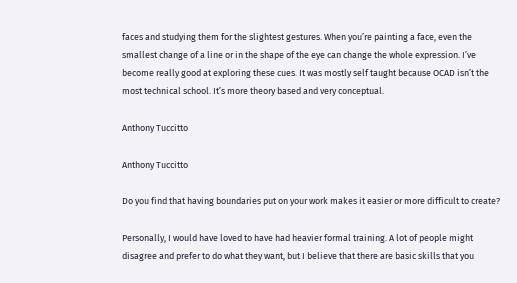faces and studying them for the slightest gestures. When you’re painting a face, even the smallest change of a line or in the shape of the eye can change the whole expression. I’ve become really good at exploring these cues. It was mostly self taught because OCAD isn’t the most technical school. It’s more theory based and very conceptual.

Anthony Tuccitto

Anthony Tuccitto

Do you find that having boundaries put on your work makes it easier or more difficult to create?

Personally, I would have loved to have had heavier formal training. A lot of people might disagree and prefer to do what they want, but I believe that there are basic skills that you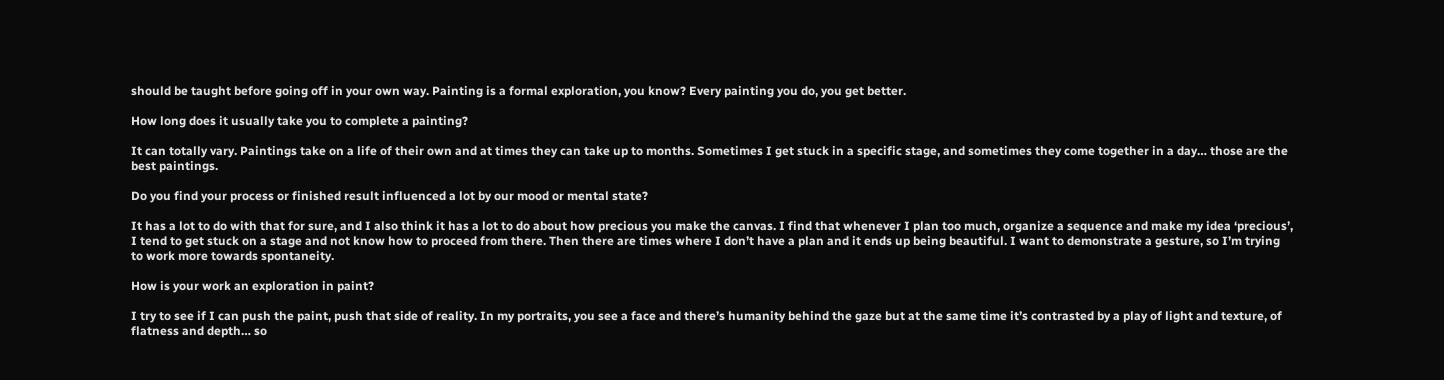should be taught before going off in your own way. Painting is a formal exploration, you know? Every painting you do, you get better.

How long does it usually take you to complete a painting?

It can totally vary. Paintings take on a life of their own and at times they can take up to months. Sometimes I get stuck in a specific stage, and sometimes they come together in a day… those are the best paintings.

Do you find your process or finished result influenced a lot by our mood or mental state?

It has a lot to do with that for sure, and I also think it has a lot to do about how precious you make the canvas. I find that whenever I plan too much, organize a sequence and make my idea ‘precious’, I tend to get stuck on a stage and not know how to proceed from there. Then there are times where I don’t have a plan and it ends up being beautiful. I want to demonstrate a gesture, so I’m trying to work more towards spontaneity.

How is your work an exploration in paint?

I try to see if I can push the paint, push that side of reality. In my portraits, you see a face and there’s humanity behind the gaze but at the same time it’s contrasted by a play of light and texture, of flatness and depth… so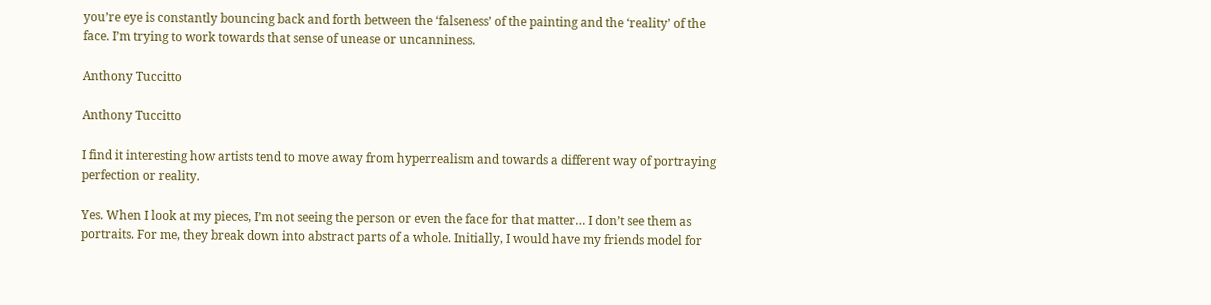you’re eye is constantly bouncing back and forth between the ‘falseness’ of the painting and the ‘reality’ of the face. I’m trying to work towards that sense of unease or uncanniness.

Anthony Tuccitto

Anthony Tuccitto

I find it interesting how artists tend to move away from hyperrealism and towards a different way of portraying perfection or reality.

Yes. When I look at my pieces, I’m not seeing the person or even the face for that matter… I don’t see them as portraits. For me, they break down into abstract parts of a whole. Initially, I would have my friends model for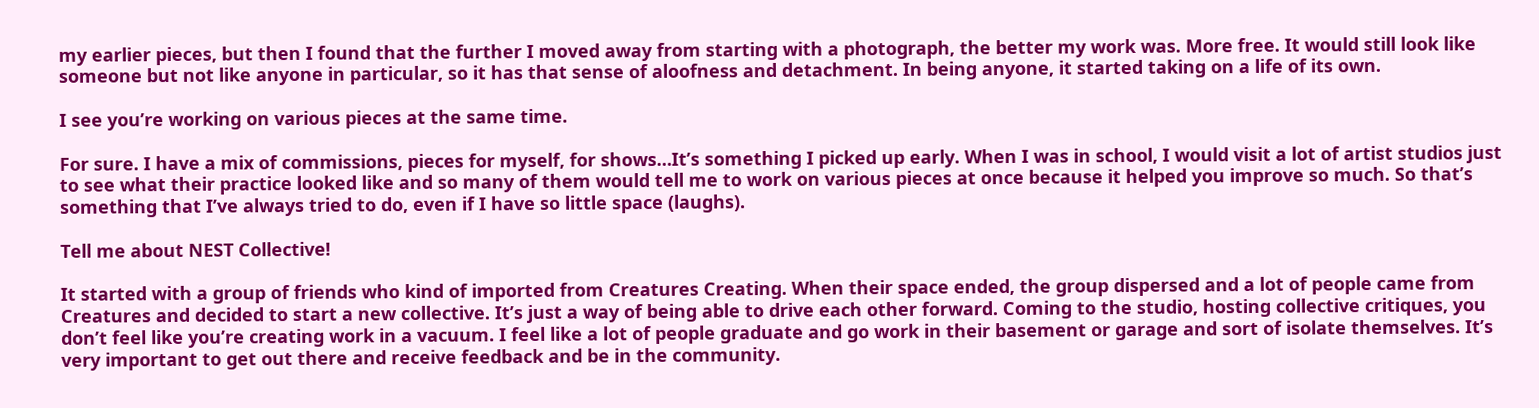my earlier pieces, but then I found that the further I moved away from starting with a photograph, the better my work was. More free. It would still look like someone but not like anyone in particular, so it has that sense of aloofness and detachment. In being anyone, it started taking on a life of its own.

I see you’re working on various pieces at the same time.

For sure. I have a mix of commissions, pieces for myself, for shows…It’s something I picked up early. When I was in school, I would visit a lot of artist studios just to see what their practice looked like and so many of them would tell me to work on various pieces at once because it helped you improve so much. So that’s something that I’ve always tried to do, even if I have so little space (laughs).

Tell me about NEST Collective!

It started with a group of friends who kind of imported from Creatures Creating. When their space ended, the group dispersed and a lot of people came from Creatures and decided to start a new collective. It’s just a way of being able to drive each other forward. Coming to the studio, hosting collective critiques, you don’t feel like you’re creating work in a vacuum. I feel like a lot of people graduate and go work in their basement or garage and sort of isolate themselves. It’s very important to get out there and receive feedback and be in the community.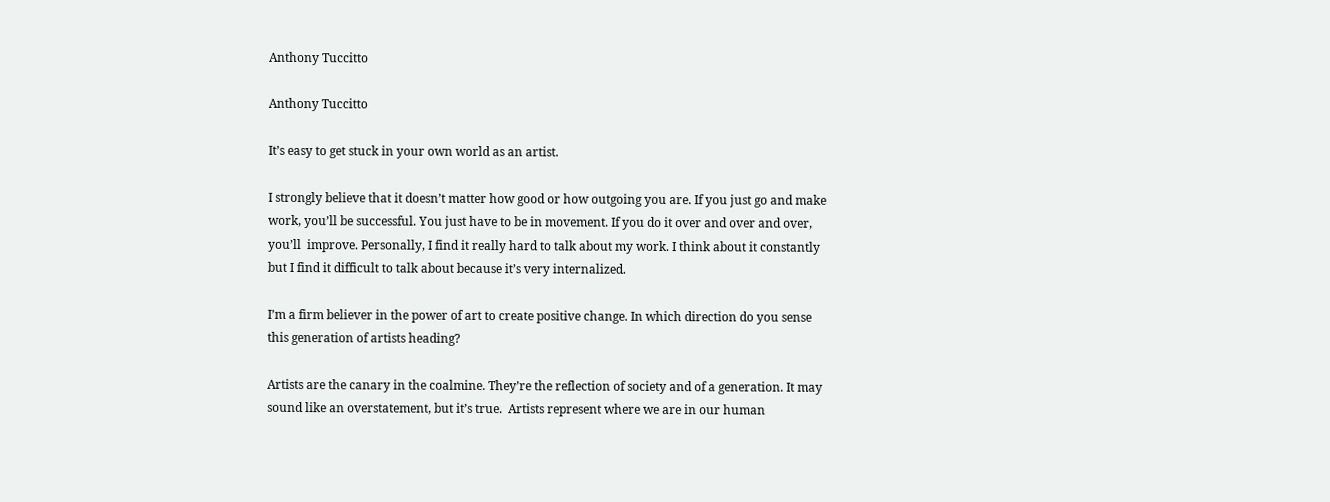Anthony Tuccitto

Anthony Tuccitto

It’s easy to get stuck in your own world as an artist.

I strongly believe that it doesn’t matter how good or how outgoing you are. If you just go and make work, you’ll be successful. You just have to be in movement. If you do it over and over and over, you’ll  improve. Personally, I find it really hard to talk about my work. I think about it constantly but I find it difficult to talk about because it’s very internalized.

I’m a firm believer in the power of art to create positive change. In which direction do you sense this generation of artists heading?

Artists are the canary in the coalmine. They’re the reflection of society and of a generation. It may sound like an overstatement, but it’s true.  Artists represent where we are in our human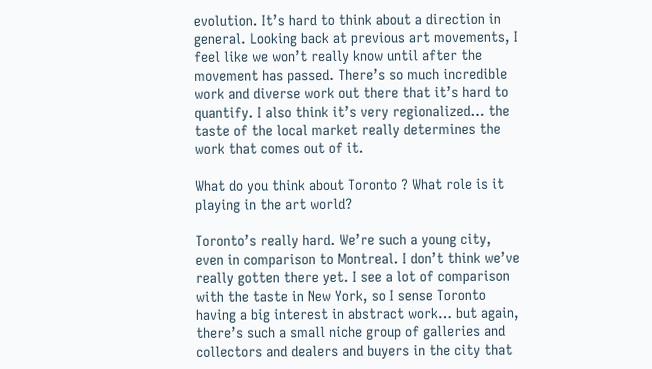evolution. It’s hard to think about a direction in general. Looking back at previous art movements, I feel like we won’t really know until after the movement has passed. There’s so much incredible work and diverse work out there that it’s hard to quantify. I also think it’s very regionalized… the taste of the local market really determines the work that comes out of it.

What do you think about Toronto ? What role is it playing in the art world?

Toronto’s really hard. We’re such a young city, even in comparison to Montreal. I don’t think we’ve really gotten there yet. I see a lot of comparison with the taste in New York, so I sense Toronto having a big interest in abstract work… but again, there’s such a small niche group of galleries and collectors and dealers and buyers in the city that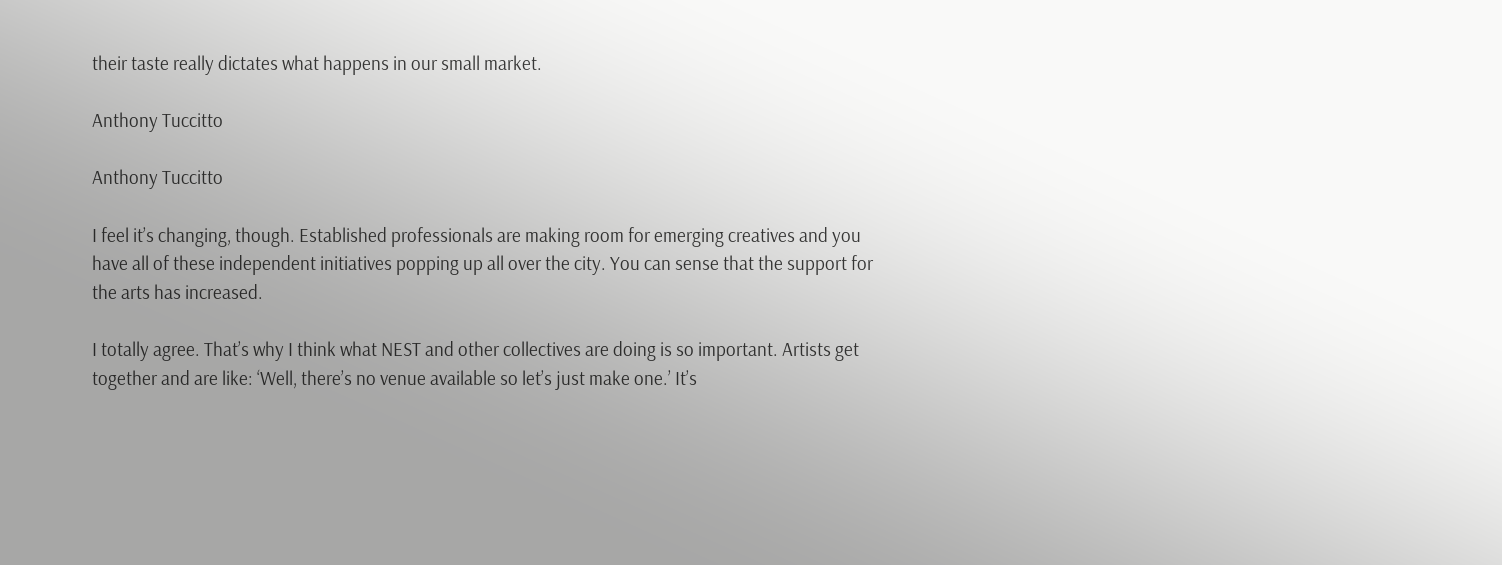their taste really dictates what happens in our small market.

Anthony Tuccitto

Anthony Tuccitto

I feel it’s changing, though. Established professionals are making room for emerging creatives and you have all of these independent initiatives popping up all over the city. You can sense that the support for the arts has increased.

I totally agree. That’s why I think what NEST and other collectives are doing is so important. Artists get together and are like: ‘Well, there’s no venue available so let’s just make one.’ It’s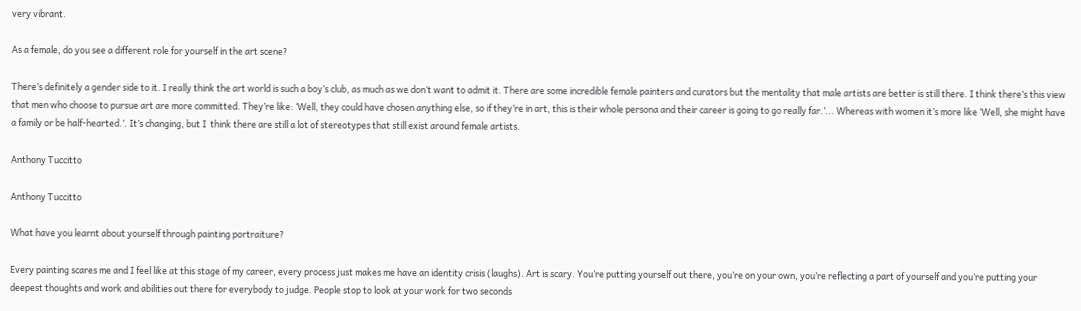very vibrant.

As a female, do you see a different role for yourself in the art scene?

There’s definitely a gender side to it. I really think the art world is such a boy’s club, as much as we don’t want to admit it. There are some incredible female painters and curators but the mentality that male artists are better is still there. I think there’s this view that men who choose to pursue art are more committed. They’re like: ‘Well, they could have chosen anything else, so if they’re in art, this is their whole persona and their career is going to go really far.’... Whereas with women it’s more like ‘Well, she might have a family or be half-hearted.’. It’s changing, but I  think there are still a lot of stereotypes that still exist around female artists.

Anthony Tuccitto

Anthony Tuccitto

What have you learnt about yourself through painting portraiture?

Every painting scares me and I feel like at this stage of my career, every process just makes me have an identity crisis (laughs). Art is scary. You’re putting yourself out there, you’re on your own, you’re reflecting a part of yourself and you’re putting your deepest thoughts and work and abilities out there for everybody to judge. People stop to look at your work for two seconds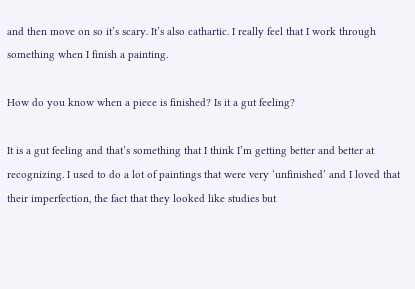and then move on so it’s scary. It’s also cathartic. I really feel that I work through something when I finish a painting.

How do you know when a piece is finished? Is it a gut feeling?

It is a gut feeling and that’s something that I think I’m getting better and better at recognizing. I used to do a lot of paintings that were very ‘unfinished’ and I loved that their imperfection, the fact that they looked like studies but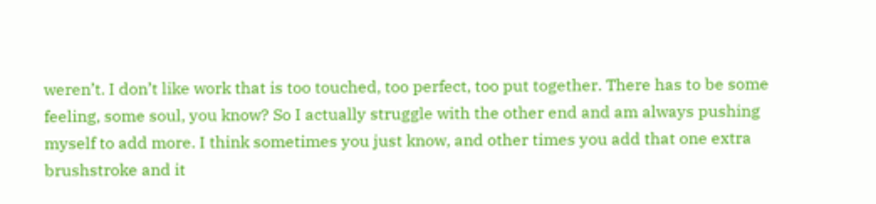weren’t. I don’t like work that is too touched, too perfect, too put together. There has to be some feeling, some soul, you know? So I actually struggle with the other end and am always pushing myself to add more. I think sometimes you just know, and other times you add that one extra brushstroke and it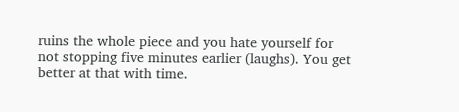ruins the whole piece and you hate yourself for not stopping five minutes earlier (laughs). You get better at that with time.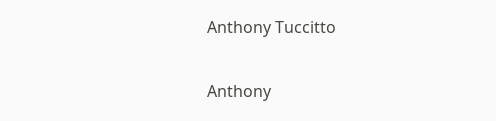Anthony Tuccitto

Anthony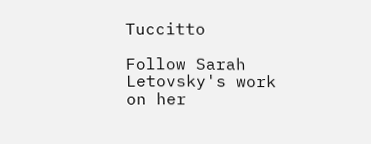Tuccitto

Follow Sarah Letovsky's work on her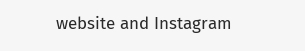website and Instagram